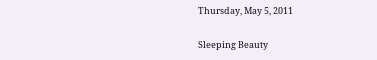Thursday, May 5, 2011

Sleeping Beauty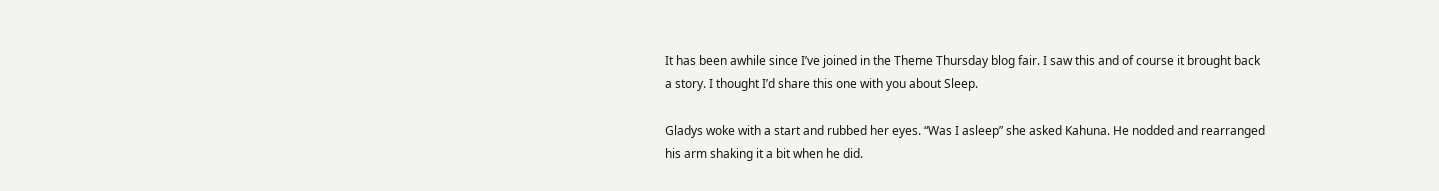It has been awhile since I’ve joined in the Theme Thursday blog fair. I saw this and of course it brought back a story. I thought I’d share this one with you about Sleep.

Gladys woke with a start and rubbed her eyes. “Was I asleep” she asked Kahuna. He nodded and rearranged his arm shaking it a bit when he did.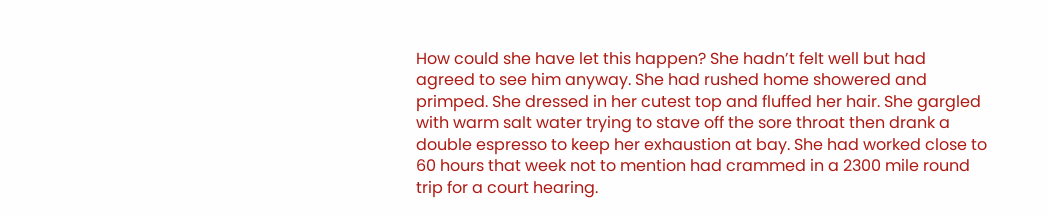How could she have let this happen? She hadn’t felt well but had agreed to see him anyway. She had rushed home showered and primped. She dressed in her cutest top and fluffed her hair. She gargled with warm salt water trying to stave off the sore throat then drank a double espresso to keep her exhaustion at bay. She had worked close to 60 hours that week not to mention had crammed in a 2300 mile round trip for a court hearing.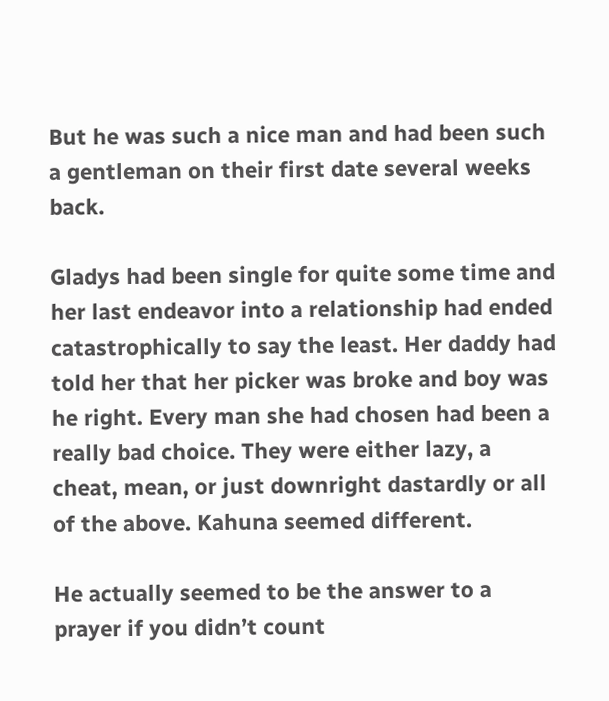But he was such a nice man and had been such a gentleman on their first date several weeks back.

Gladys had been single for quite some time and her last endeavor into a relationship had ended catastrophically to say the least. Her daddy had told her that her picker was broke and boy was he right. Every man she had chosen had been a really bad choice. They were either lazy, a cheat, mean, or just downright dastardly or all of the above. Kahuna seemed different.

He actually seemed to be the answer to a prayer if you didn’t count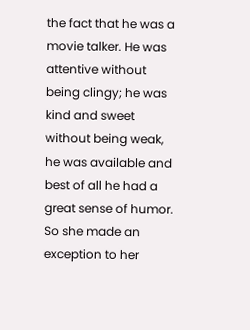the fact that he was a movie talker. He was attentive without being clingy; he was kind and sweet without being weak, he was available and best of all he had a great sense of humor. So she made an exception to her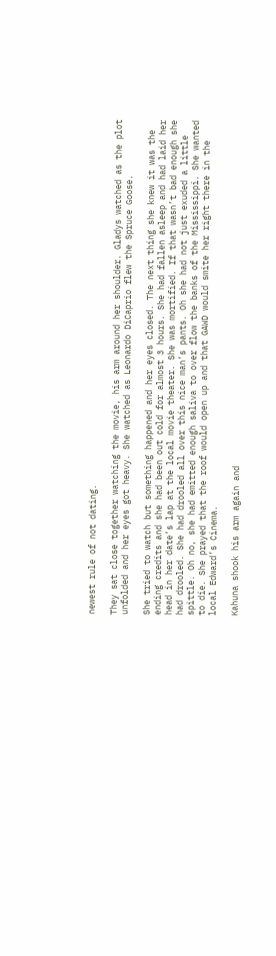newest rule of not dating.

They sat close together watching the movie, his arm around her shoulder. Gladys watched as the plot unfolded and her eyes got heavy. She watched as Leonardo DiCaprio flew the Spruce Goose.

She tried to watch but something happened and her eyes closed. The next thing she knew it was the ending credits and she had been out cold for almost 3 hours. She had fallen asleep and had laid her head in her date’s lap at the local movie theater. She was mortified. If that wasn’t bad enough she had drooled. She had drooled all over this nice man’s pants. Oh she had not just exuded a little spittle. Oh no, she had emitted enough saliva to over flow the banks of the Mississippi. She wanted to die. She prayed that the roof would open up and that GAWD would smite her right there in the local Edward’s Cinema.

Kahuna shook his arm again and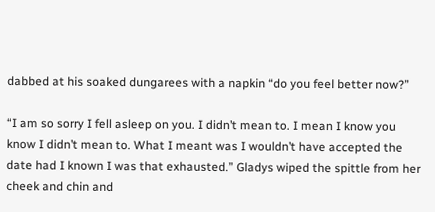dabbed at his soaked dungarees with a napkin “do you feel better now?”

“I am so sorry I fell asleep on you. I didn’t mean to. I mean I know you know I didn’t mean to. What I meant was I wouldn’t have accepted the date had I known I was that exhausted.” Gladys wiped the spittle from her cheek and chin and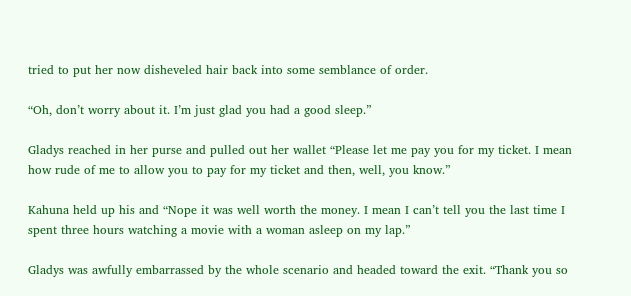tried to put her now disheveled hair back into some semblance of order.

“Oh, don’t worry about it. I’m just glad you had a good sleep.”

Gladys reached in her purse and pulled out her wallet “Please let me pay you for my ticket. I mean how rude of me to allow you to pay for my ticket and then, well, you know.”

Kahuna held up his and “Nope it was well worth the money. I mean I can’t tell you the last time I spent three hours watching a movie with a woman asleep on my lap.”

Gladys was awfully embarrassed by the whole scenario and headed toward the exit. “Thank you so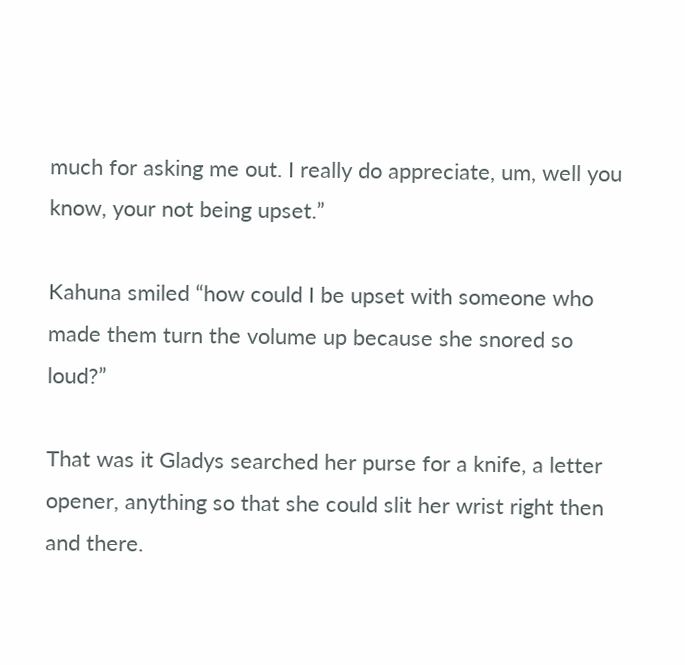much for asking me out. I really do appreciate, um, well you know, your not being upset.”

Kahuna smiled “how could I be upset with someone who made them turn the volume up because she snored so loud?”

That was it Gladys searched her purse for a knife, a letter opener, anything so that she could slit her wrist right then and there.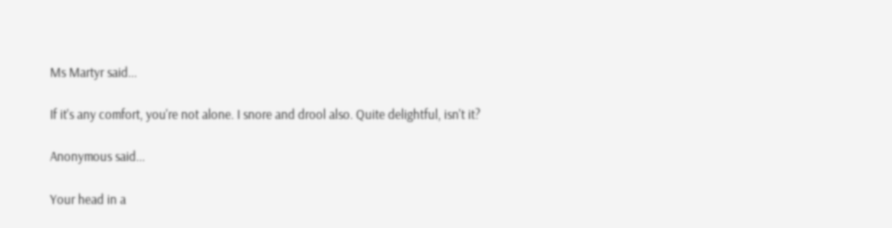Ms Martyr said...

If it's any comfort, you're not alone. I snore and drool also. Quite delightful, isn't it?

Anonymous said...

Your head in a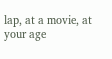lap, at a movie, at your age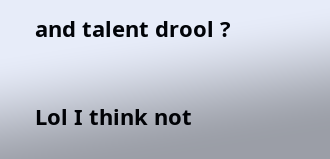and talent drool ?

Lol I think not